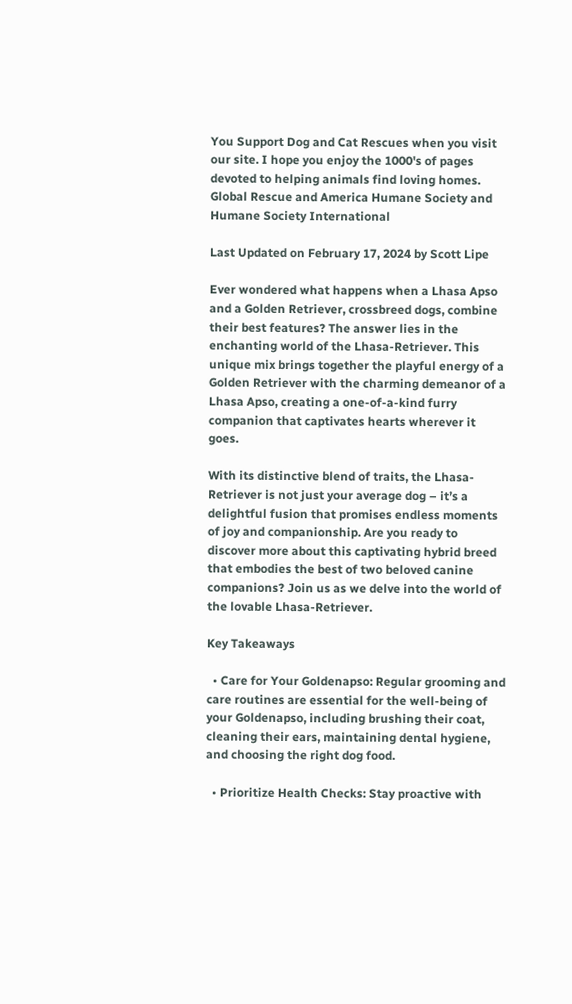You Support Dog and Cat Rescues when you visit our site. I hope you enjoy the 1000's of pages devoted to helping animals find loving homes. Global Rescue and America Humane Society and Humane Society International

Last Updated on February 17, 2024 by Scott Lipe

Ever wondered what happens when a Lhasa Apso and a Golden Retriever, crossbreed dogs, combine their best features? The answer lies in the enchanting world of the Lhasa-Retriever. This unique mix brings together the playful energy of a Golden Retriever with the charming demeanor of a Lhasa Apso, creating a one-of-a-kind furry companion that captivates hearts wherever it goes.

With its distinctive blend of traits, the Lhasa-Retriever is not just your average dog – it’s a delightful fusion that promises endless moments of joy and companionship. Are you ready to discover more about this captivating hybrid breed that embodies the best of two beloved canine companions? Join us as we delve into the world of the lovable Lhasa-Retriever.

Key Takeaways

  • Care for Your Goldenapso: Regular grooming and care routines are essential for the well-being of your Goldenapso, including brushing their coat, cleaning their ears, maintaining dental hygiene, and choosing the right dog food.

  • Prioritize Health Checks: Stay proactive with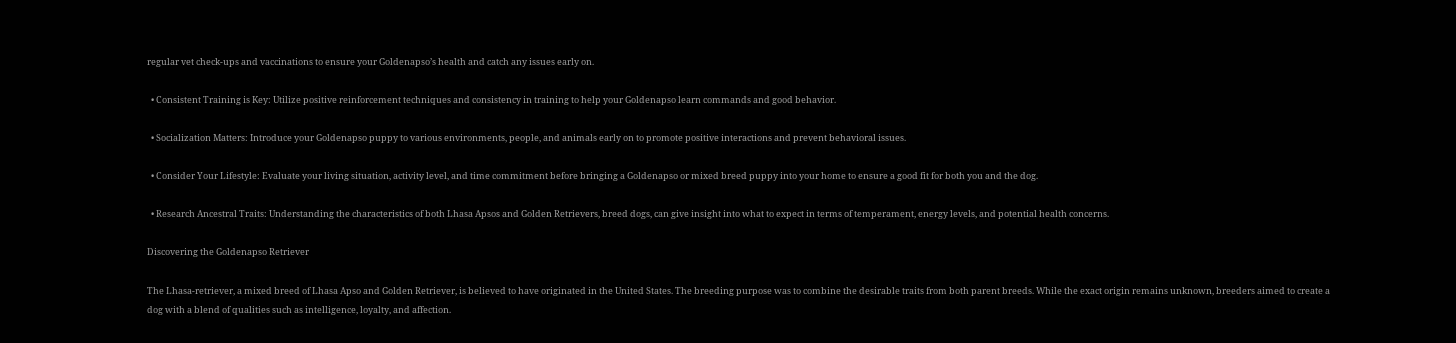regular vet check-ups and vaccinations to ensure your Goldenapso’s health and catch any issues early on.

  • Consistent Training is Key: Utilize positive reinforcement techniques and consistency in training to help your Goldenapso learn commands and good behavior.

  • Socialization Matters: Introduce your Goldenapso puppy to various environments, people, and animals early on to promote positive interactions and prevent behavioral issues.

  • Consider Your Lifestyle: Evaluate your living situation, activity level, and time commitment before bringing a Goldenapso or mixed breed puppy into your home to ensure a good fit for both you and the dog.

  • Research Ancestral Traits: Understanding the characteristics of both Lhasa Apsos and Golden Retrievers, breed dogs, can give insight into what to expect in terms of temperament, energy levels, and potential health concerns.

Discovering the Goldenapso Retriever

The Lhasa-retriever, a mixed breed of Lhasa Apso and Golden Retriever, is believed to have originated in the United States. The breeding purpose was to combine the desirable traits from both parent breeds. While the exact origin remains unknown, breeders aimed to create a dog with a blend of qualities such as intelligence, loyalty, and affection.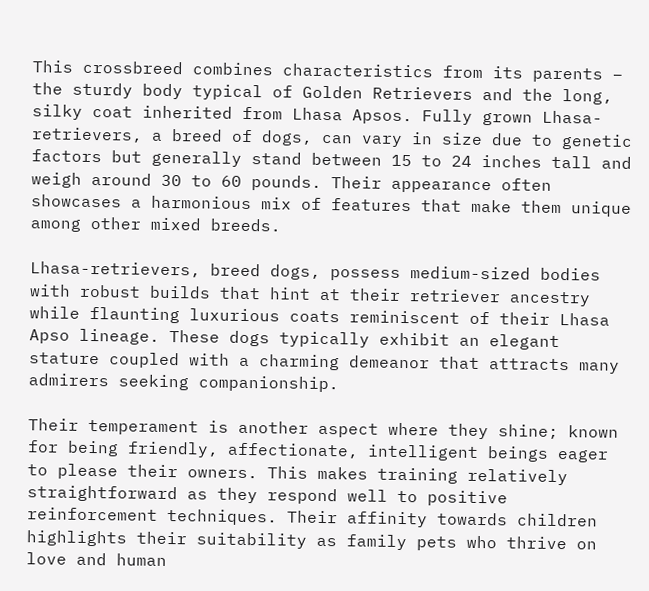This crossbreed combines characteristics from its parents – the sturdy body typical of Golden Retrievers and the long, silky coat inherited from Lhasa Apsos. Fully grown Lhasa-retrievers, a breed of dogs, can vary in size due to genetic factors but generally stand between 15 to 24 inches tall and weigh around 30 to 60 pounds. Their appearance often showcases a harmonious mix of features that make them unique among other mixed breeds.

Lhasa-retrievers, breed dogs, possess medium-sized bodies with robust builds that hint at their retriever ancestry while flaunting luxurious coats reminiscent of their Lhasa Apso lineage. These dogs typically exhibit an elegant stature coupled with a charming demeanor that attracts many admirers seeking companionship.

Their temperament is another aspect where they shine; known for being friendly, affectionate, intelligent beings eager to please their owners. This makes training relatively straightforward as they respond well to positive reinforcement techniques. Their affinity towards children highlights their suitability as family pets who thrive on love and human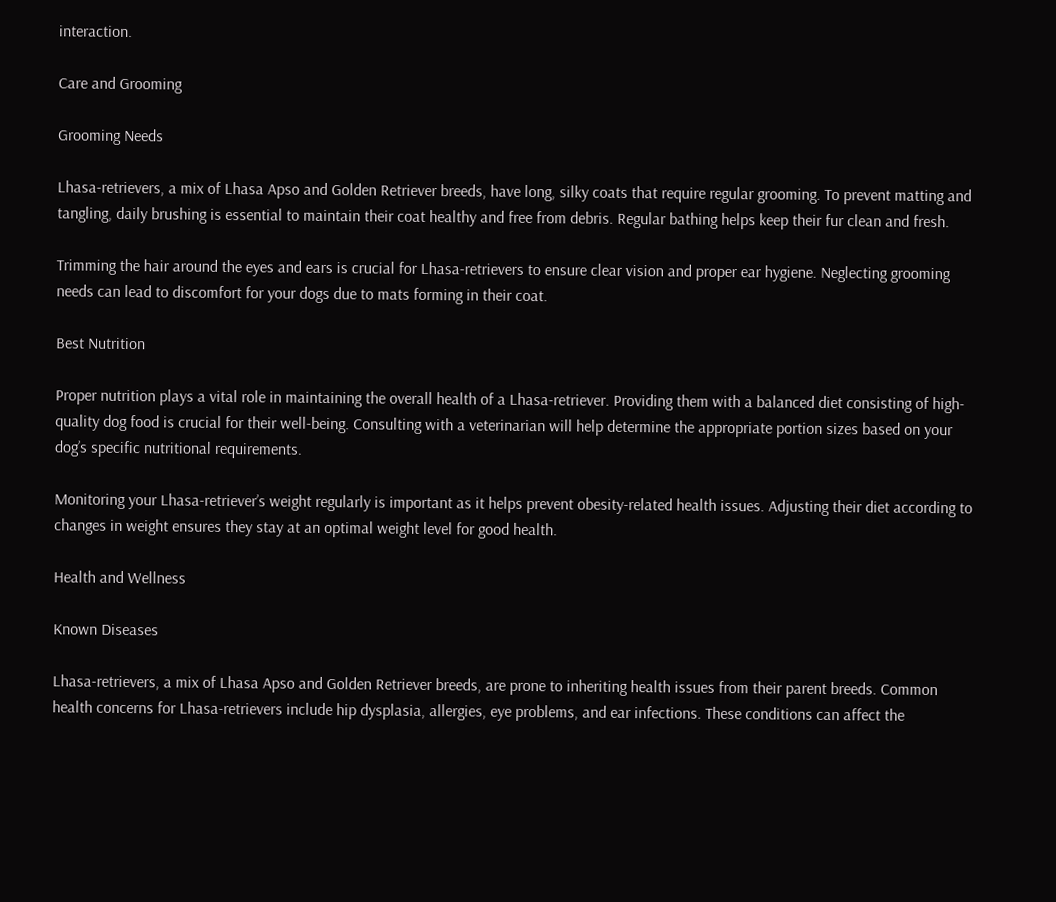interaction.

Care and Grooming

Grooming Needs

Lhasa-retrievers, a mix of Lhasa Apso and Golden Retriever breeds, have long, silky coats that require regular grooming. To prevent matting and tangling, daily brushing is essential to maintain their coat healthy and free from debris. Regular bathing helps keep their fur clean and fresh.

Trimming the hair around the eyes and ears is crucial for Lhasa-retrievers to ensure clear vision and proper ear hygiene. Neglecting grooming needs can lead to discomfort for your dogs due to mats forming in their coat.

Best Nutrition

Proper nutrition plays a vital role in maintaining the overall health of a Lhasa-retriever. Providing them with a balanced diet consisting of high-quality dog food is crucial for their well-being. Consulting with a veterinarian will help determine the appropriate portion sizes based on your dog’s specific nutritional requirements.

Monitoring your Lhasa-retriever’s weight regularly is important as it helps prevent obesity-related health issues. Adjusting their diet according to changes in weight ensures they stay at an optimal weight level for good health.

Health and Wellness

Known Diseases

Lhasa-retrievers, a mix of Lhasa Apso and Golden Retriever breeds, are prone to inheriting health issues from their parent breeds. Common health concerns for Lhasa-retrievers include hip dysplasia, allergies, eye problems, and ear infections. These conditions can affect the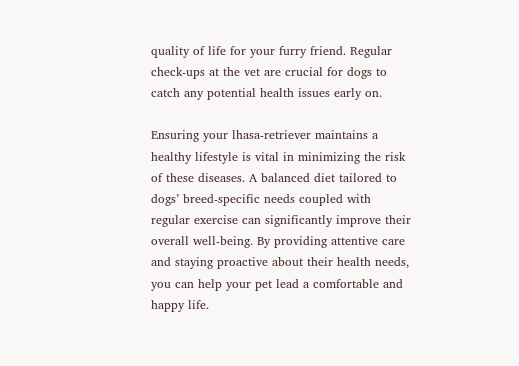quality of life for your furry friend. Regular check-ups at the vet are crucial for dogs to catch any potential health issues early on.

Ensuring your lhasa-retriever maintains a healthy lifestyle is vital in minimizing the risk of these diseases. A balanced diet tailored to dogs’ breed-specific needs coupled with regular exercise can significantly improve their overall well-being. By providing attentive care and staying proactive about their health needs, you can help your pet lead a comfortable and happy life.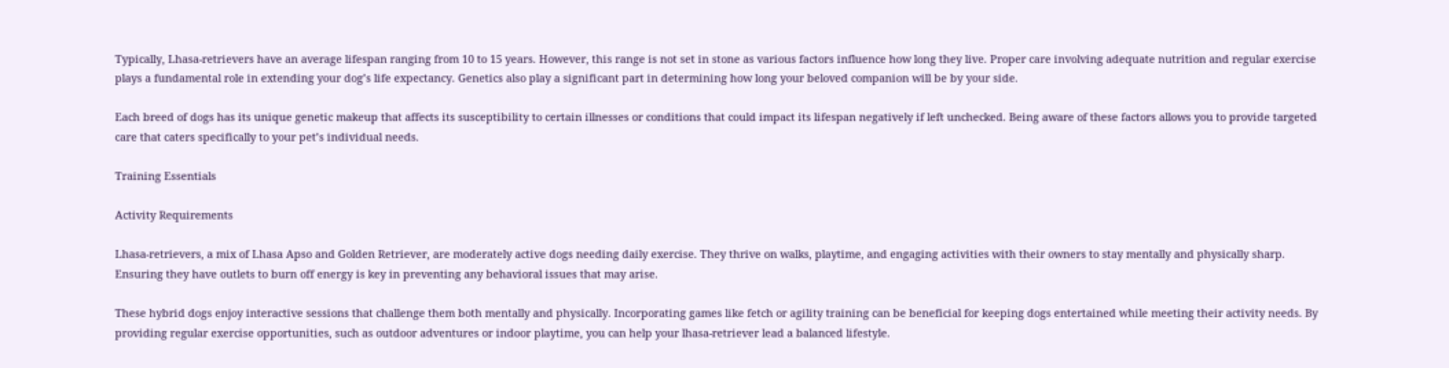Typically, Lhasa-retrievers have an average lifespan ranging from 10 to 15 years. However, this range is not set in stone as various factors influence how long they live. Proper care involving adequate nutrition and regular exercise plays a fundamental role in extending your dog’s life expectancy. Genetics also play a significant part in determining how long your beloved companion will be by your side.

Each breed of dogs has its unique genetic makeup that affects its susceptibility to certain illnesses or conditions that could impact its lifespan negatively if left unchecked. Being aware of these factors allows you to provide targeted care that caters specifically to your pet’s individual needs.

Training Essentials

Activity Requirements

Lhasa-retrievers, a mix of Lhasa Apso and Golden Retriever, are moderately active dogs needing daily exercise. They thrive on walks, playtime, and engaging activities with their owners to stay mentally and physically sharp. Ensuring they have outlets to burn off energy is key in preventing any behavioral issues that may arise.

These hybrid dogs enjoy interactive sessions that challenge them both mentally and physically. Incorporating games like fetch or agility training can be beneficial for keeping dogs entertained while meeting their activity needs. By providing regular exercise opportunities, such as outdoor adventures or indoor playtime, you can help your lhasa-retriever lead a balanced lifestyle.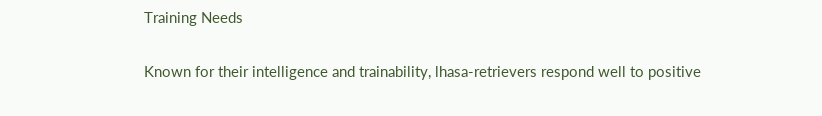Training Needs

Known for their intelligence and trainability, lhasa-retrievers respond well to positive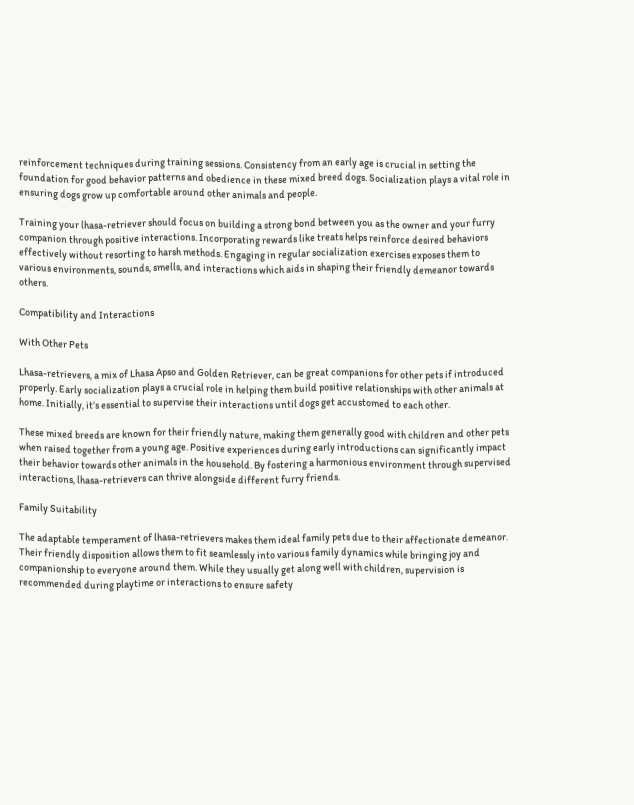reinforcement techniques during training sessions. Consistency from an early age is crucial in setting the foundation for good behavior patterns and obedience in these mixed breed dogs. Socialization plays a vital role in ensuring dogs grow up comfortable around other animals and people.

Training your lhasa-retriever should focus on building a strong bond between you as the owner and your furry companion through positive interactions. Incorporating rewards like treats helps reinforce desired behaviors effectively without resorting to harsh methods. Engaging in regular socialization exercises exposes them to various environments, sounds, smells, and interactions which aids in shaping their friendly demeanor towards others.

Compatibility and Interactions

With Other Pets

Lhasa-retrievers, a mix of Lhasa Apso and Golden Retriever, can be great companions for other pets if introduced properly. Early socialization plays a crucial role in helping them build positive relationships with other animals at home. Initially, it’s essential to supervise their interactions until dogs get accustomed to each other.

These mixed breeds are known for their friendly nature, making them generally good with children and other pets when raised together from a young age. Positive experiences during early introductions can significantly impact their behavior towards other animals in the household. By fostering a harmonious environment through supervised interactions, lhasa-retrievers can thrive alongside different furry friends.

Family Suitability

The adaptable temperament of lhasa-retrievers makes them ideal family pets due to their affectionate demeanor. Their friendly disposition allows them to fit seamlessly into various family dynamics while bringing joy and companionship to everyone around them. While they usually get along well with children, supervision is recommended during playtime or interactions to ensure safety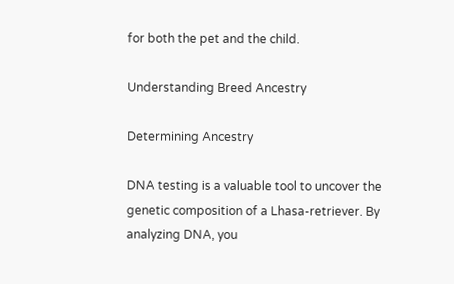for both the pet and the child.

Understanding Breed Ancestry

Determining Ancestry

DNA testing is a valuable tool to uncover the genetic composition of a Lhasa-retriever. By analyzing DNA, you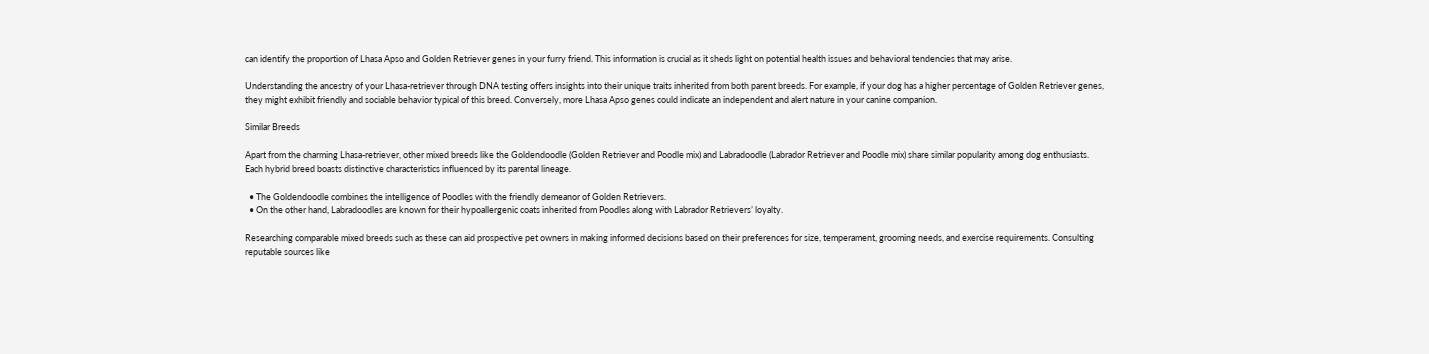can identify the proportion of Lhasa Apso and Golden Retriever genes in your furry friend. This information is crucial as it sheds light on potential health issues and behavioral tendencies that may arise.

Understanding the ancestry of your Lhasa-retriever through DNA testing offers insights into their unique traits inherited from both parent breeds. For example, if your dog has a higher percentage of Golden Retriever genes, they might exhibit friendly and sociable behavior typical of this breed. Conversely, more Lhasa Apso genes could indicate an independent and alert nature in your canine companion.

Similar Breeds

Apart from the charming Lhasa-retriever, other mixed breeds like the Goldendoodle (Golden Retriever and Poodle mix) and Labradoodle (Labrador Retriever and Poodle mix) share similar popularity among dog enthusiasts. Each hybrid breed boasts distinctive characteristics influenced by its parental lineage.

  • The Goldendoodle combines the intelligence of Poodles with the friendly demeanor of Golden Retrievers.
  • On the other hand, Labradoodles are known for their hypoallergenic coats inherited from Poodles along with Labrador Retrievers’ loyalty.

Researching comparable mixed breeds such as these can aid prospective pet owners in making informed decisions based on their preferences for size, temperament, grooming needs, and exercise requirements. Consulting reputable sources like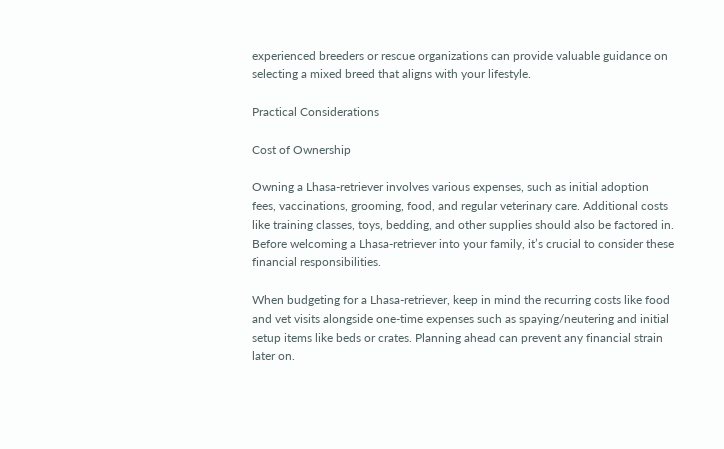experienced breeders or rescue organizations can provide valuable guidance on selecting a mixed breed that aligns with your lifestyle.

Practical Considerations

Cost of Ownership

Owning a Lhasa-retriever involves various expenses, such as initial adoption fees, vaccinations, grooming, food, and regular veterinary care. Additional costs like training classes, toys, bedding, and other supplies should also be factored in. Before welcoming a Lhasa-retriever into your family, it’s crucial to consider these financial responsibilities.

When budgeting for a Lhasa-retriever, keep in mind the recurring costs like food and vet visits alongside one-time expenses such as spaying/neutering and initial setup items like beds or crates. Planning ahead can prevent any financial strain later on.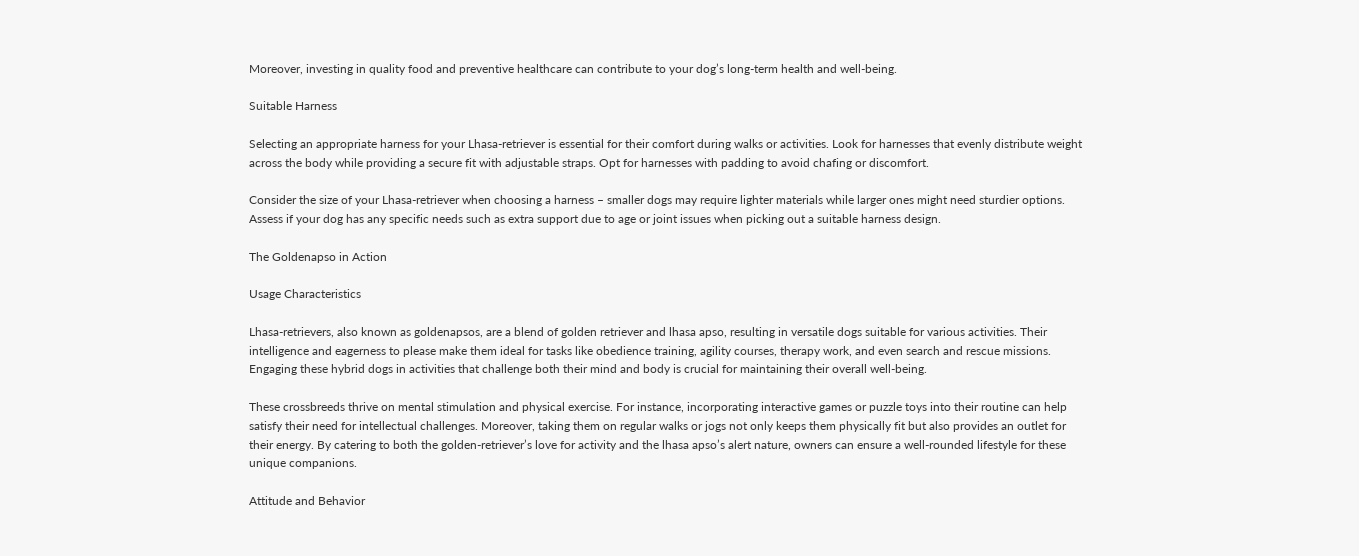Moreover, investing in quality food and preventive healthcare can contribute to your dog’s long-term health and well-being.

Suitable Harness

Selecting an appropriate harness for your Lhasa-retriever is essential for their comfort during walks or activities. Look for harnesses that evenly distribute weight across the body while providing a secure fit with adjustable straps. Opt for harnesses with padding to avoid chafing or discomfort.

Consider the size of your Lhasa-retriever when choosing a harness – smaller dogs may require lighter materials while larger ones might need sturdier options. Assess if your dog has any specific needs such as extra support due to age or joint issues when picking out a suitable harness design.

The Goldenapso in Action

Usage Characteristics

Lhasa-retrievers, also known as goldenapsos, are a blend of golden retriever and lhasa apso, resulting in versatile dogs suitable for various activities. Their intelligence and eagerness to please make them ideal for tasks like obedience training, agility courses, therapy work, and even search and rescue missions. Engaging these hybrid dogs in activities that challenge both their mind and body is crucial for maintaining their overall well-being.

These crossbreeds thrive on mental stimulation and physical exercise. For instance, incorporating interactive games or puzzle toys into their routine can help satisfy their need for intellectual challenges. Moreover, taking them on regular walks or jogs not only keeps them physically fit but also provides an outlet for their energy. By catering to both the golden-retriever’s love for activity and the lhasa apso’s alert nature, owners can ensure a well-rounded lifestyle for these unique companions.

Attitude and Behavior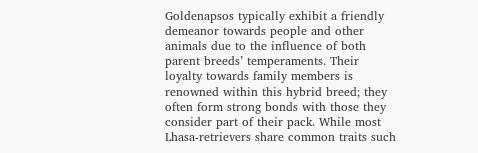Goldenapsos typically exhibit a friendly demeanor towards people and other animals due to the influence of both parent breeds’ temperaments. Their loyalty towards family members is renowned within this hybrid breed; they often form strong bonds with those they consider part of their pack. While most Lhasa-retrievers share common traits such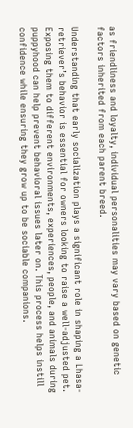as friendliness and loyalty, individual personalities may vary based on genetic factors inherited from each parent breed.

Understanding that early socialization plays a significant role in shaping a Lhasa-retriever’s behavior is essential for owners looking to raise a well-adjusted pet. Exposing them to different environments, experiences, people, and animals during puppyhood can help prevent behavioral issues later on. This process helps instill confidence while ensuring they grow up to be sociable companions.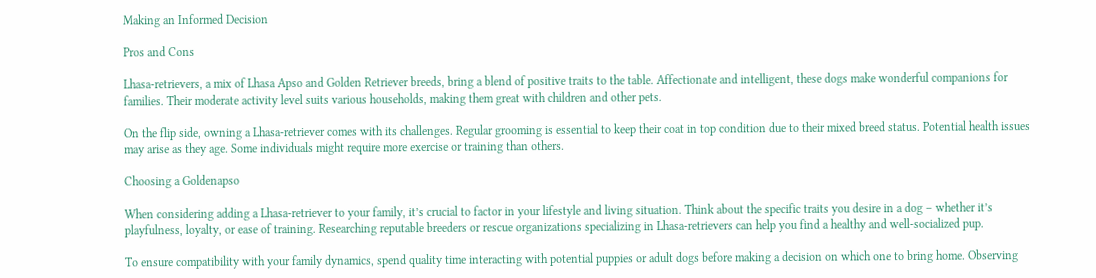Making an Informed Decision

Pros and Cons

Lhasa-retrievers, a mix of Lhasa Apso and Golden Retriever breeds, bring a blend of positive traits to the table. Affectionate and intelligent, these dogs make wonderful companions for families. Their moderate activity level suits various households, making them great with children and other pets.

On the flip side, owning a Lhasa-retriever comes with its challenges. Regular grooming is essential to keep their coat in top condition due to their mixed breed status. Potential health issues may arise as they age. Some individuals might require more exercise or training than others.

Choosing a Goldenapso

When considering adding a Lhasa-retriever to your family, it’s crucial to factor in your lifestyle and living situation. Think about the specific traits you desire in a dog – whether it’s playfulness, loyalty, or ease of training. Researching reputable breeders or rescue organizations specializing in Lhasa-retrievers can help you find a healthy and well-socialized pup.

To ensure compatibility with your family dynamics, spend quality time interacting with potential puppies or adult dogs before making a decision on which one to bring home. Observing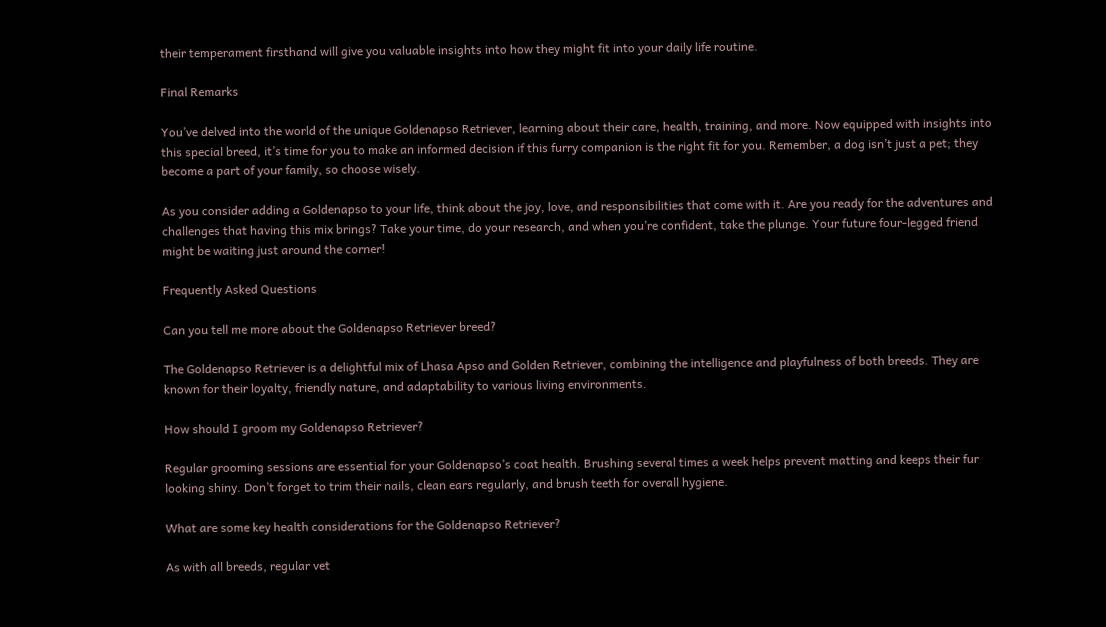their temperament firsthand will give you valuable insights into how they might fit into your daily life routine.

Final Remarks

You’ve delved into the world of the unique Goldenapso Retriever, learning about their care, health, training, and more. Now equipped with insights into this special breed, it’s time for you to make an informed decision if this furry companion is the right fit for you. Remember, a dog isn’t just a pet; they become a part of your family, so choose wisely.

As you consider adding a Goldenapso to your life, think about the joy, love, and responsibilities that come with it. Are you ready for the adventures and challenges that having this mix brings? Take your time, do your research, and when you’re confident, take the plunge. Your future four-legged friend might be waiting just around the corner!

Frequently Asked Questions

Can you tell me more about the Goldenapso Retriever breed?

The Goldenapso Retriever is a delightful mix of Lhasa Apso and Golden Retriever, combining the intelligence and playfulness of both breeds. They are known for their loyalty, friendly nature, and adaptability to various living environments.

How should I groom my Goldenapso Retriever?

Regular grooming sessions are essential for your Goldenapso’s coat health. Brushing several times a week helps prevent matting and keeps their fur looking shiny. Don’t forget to trim their nails, clean ears regularly, and brush teeth for overall hygiene.

What are some key health considerations for the Goldenapso Retriever?

As with all breeds, regular vet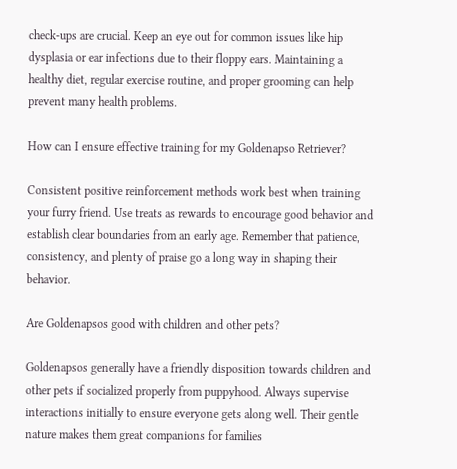check-ups are crucial. Keep an eye out for common issues like hip dysplasia or ear infections due to their floppy ears. Maintaining a healthy diet, regular exercise routine, and proper grooming can help prevent many health problems.

How can I ensure effective training for my Goldenapso Retriever?

Consistent positive reinforcement methods work best when training your furry friend. Use treats as rewards to encourage good behavior and establish clear boundaries from an early age. Remember that patience, consistency, and plenty of praise go a long way in shaping their behavior.

Are Goldenapsos good with children and other pets?

Goldenapsos generally have a friendly disposition towards children and other pets if socialized properly from puppyhood. Always supervise interactions initially to ensure everyone gets along well. Their gentle nature makes them great companions for families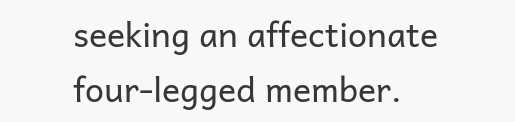seeking an affectionate four-legged member.